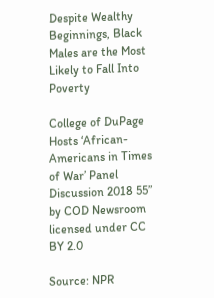Despite Wealthy Beginnings, Black Males are the Most Likely to Fall Into Poverty

College of DuPage Hosts ‘African-Americans in Times of War’ Panel Discussion 2018 55” by COD Newsroom licensed under CC BY 2.0

Source: NPR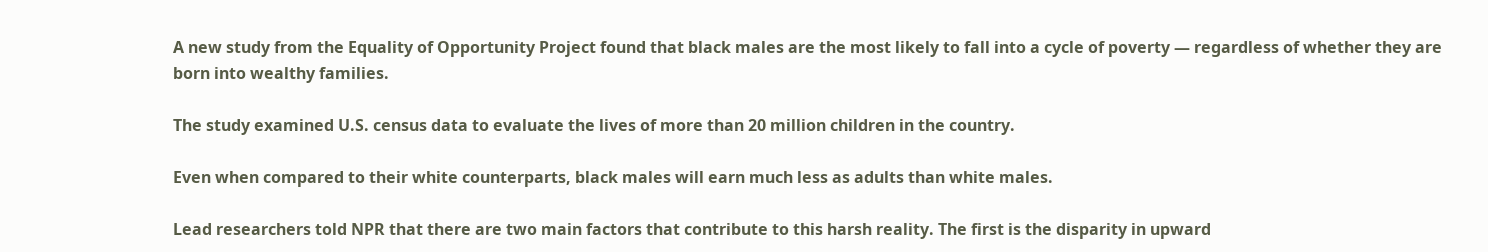A new study from the Equality of Opportunity Project found that black males are the most likely to fall into a cycle of poverty — regardless of whether they are born into wealthy families.

The study examined U.S. census data to evaluate the lives of more than 20 million children in the country.

Even when compared to their white counterparts, black males will earn much less as adults than white males.

Lead researchers told NPR that there are two main factors that contribute to this harsh reality. The first is the disparity in upward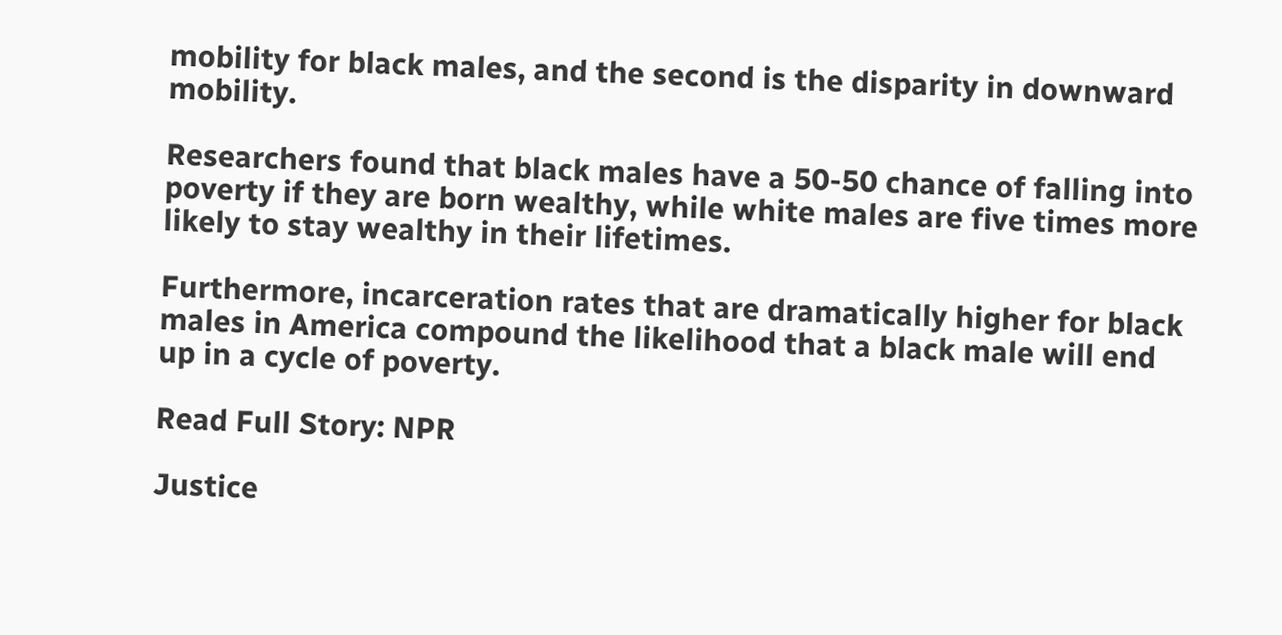mobility for black males, and the second is the disparity in downward mobility.

Researchers found that black males have a 50-50 chance of falling into poverty if they are born wealthy, while white males are five times more likely to stay wealthy in their lifetimes.

Furthermore, incarceration rates that are dramatically higher for black males in America compound the likelihood that a black male will end up in a cycle of poverty.

Read Full Story: NPR

Justice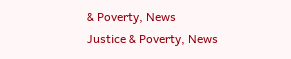& Poverty, News
Justice & Poverty, News